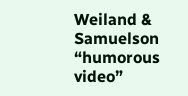Weiland & Samuelson “humorous video”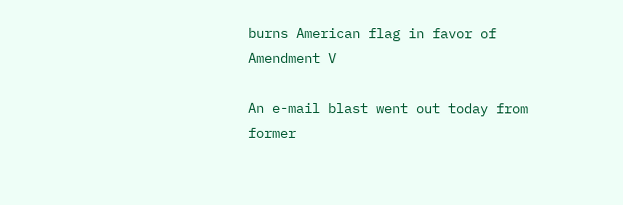burns American flag in favor of Amendment V

An e-mail blast went out today from former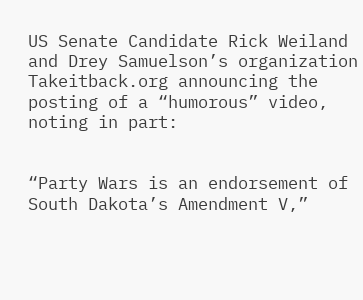US Senate Candidate Rick Weiland and Drey Samuelson’s organization Takeitback.org announcing the posting of a “humorous” video, noting in part:


“Party Wars is an endorsement of South Dakota’s Amendment V,”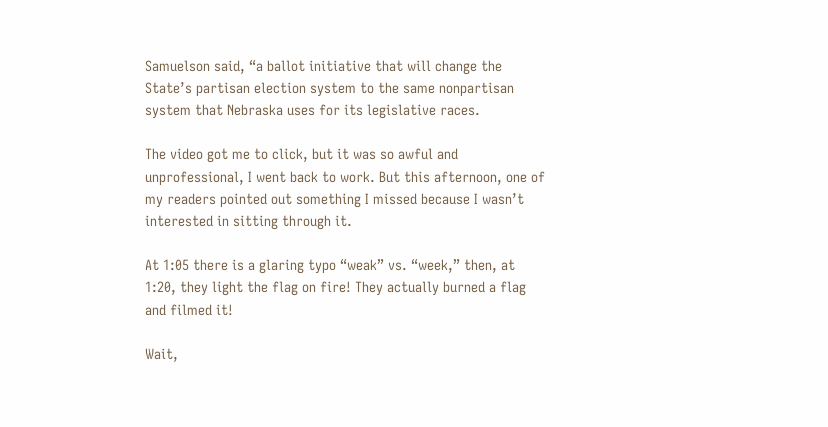Samuelson said, “a ballot initiative that will change the State’s partisan election system to the same nonpartisan system that Nebraska uses for its legislative races.

The video got me to click, but it was so awful and unprofessional, I went back to work. But this afternoon, one of my readers pointed out something I missed because I wasn’t interested in sitting through it.

At 1:05 there is a glaring typo “weak” vs. “week,” then, at 1:20, they light the flag on fire! They actually burned a flag and filmed it!

Wait,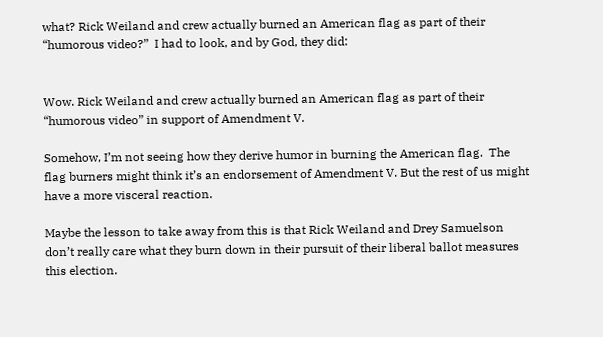what? Rick Weiland and crew actually burned an American flag as part of their “humorous video?”  I had to look, and by God, they did:


Wow. Rick Weiland and crew actually burned an American flag as part of their “humorous video” in support of Amendment V.

Somehow, I’m not seeing how they derive humor in burning the American flag.  The flag burners might think it’s an endorsement of Amendment V. But the rest of us might have a more visceral reaction.

Maybe the lesson to take away from this is that Rick Weiland and Drey Samuelson don’t really care what they burn down in their pursuit of their liberal ballot measures this election.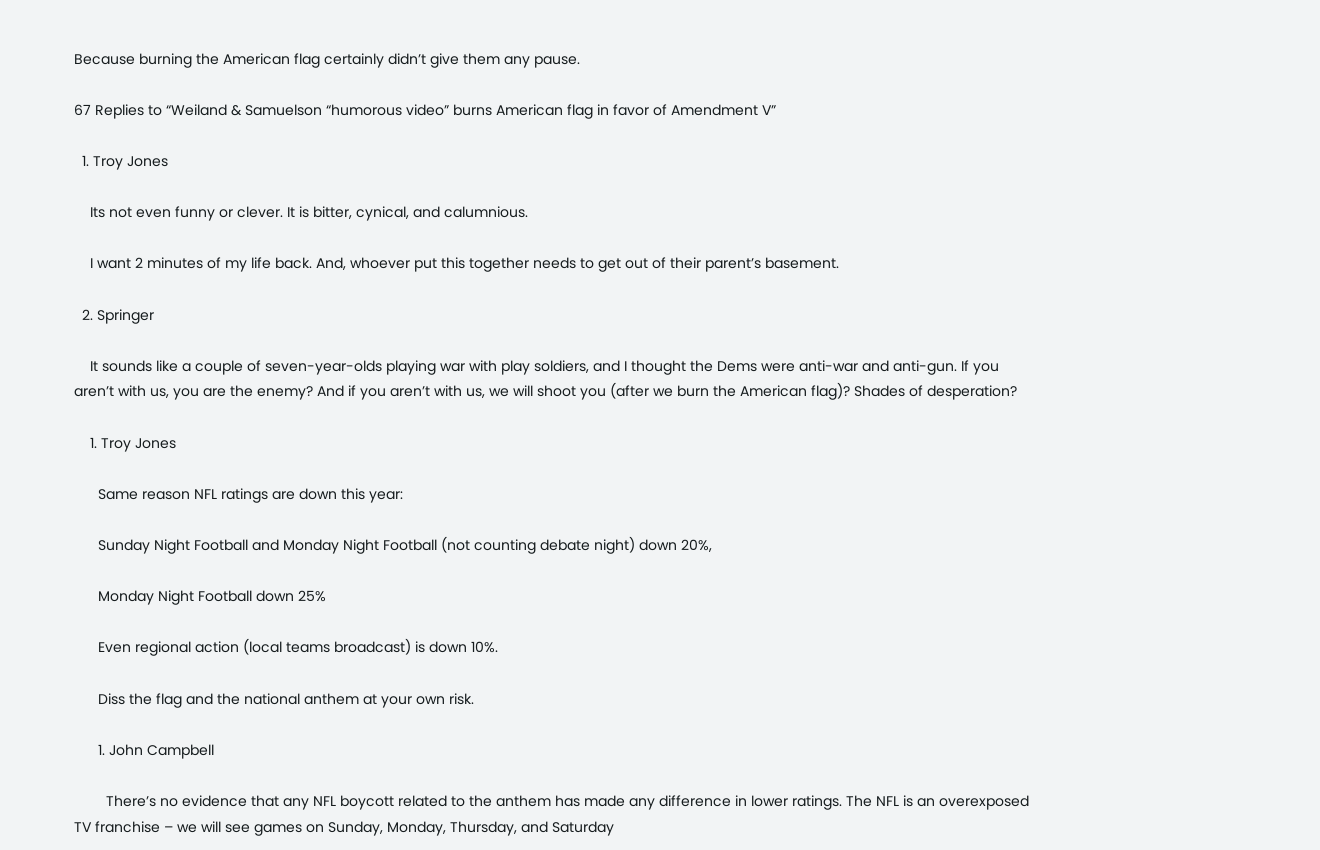Because burning the American flag certainly didn’t give them any pause.

67 Replies to “Weiland & Samuelson “humorous video” burns American flag in favor of Amendment V”

  1. Troy Jones

    Its not even funny or clever. It is bitter, cynical, and calumnious.

    I want 2 minutes of my life back. And, whoever put this together needs to get out of their parent’s basement.

  2. Springer

    It sounds like a couple of seven-year-olds playing war with play soldiers, and I thought the Dems were anti-war and anti-gun. If you aren’t with us, you are the enemy? And if you aren’t with us, we will shoot you (after we burn the American flag)? Shades of desperation?

    1. Troy Jones

      Same reason NFL ratings are down this year:

      Sunday Night Football and Monday Night Football (not counting debate night) down 20%,

      Monday Night Football down 25%

      Even regional action (local teams broadcast) is down 10%.

      Diss the flag and the national anthem at your own risk.

      1. John Campbell

        There’s no evidence that any NFL boycott related to the anthem has made any difference in lower ratings. The NFL is an overexposed TV franchise – we will see games on Sunday, Monday, Thursday, and Saturday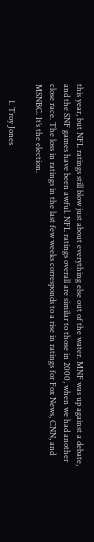this year, but NFL ratings still blow just about everything else out of the water. MNF was up against a debate, and the SNF games have been awful. NFL ratings overall are similar to those in 2000, when we had another close race. The loss in ratings in the last few weeks corresponds to a rise in ratings for Fox News, CNN, and MSNBC. It’s the election.

        1. Troy Jones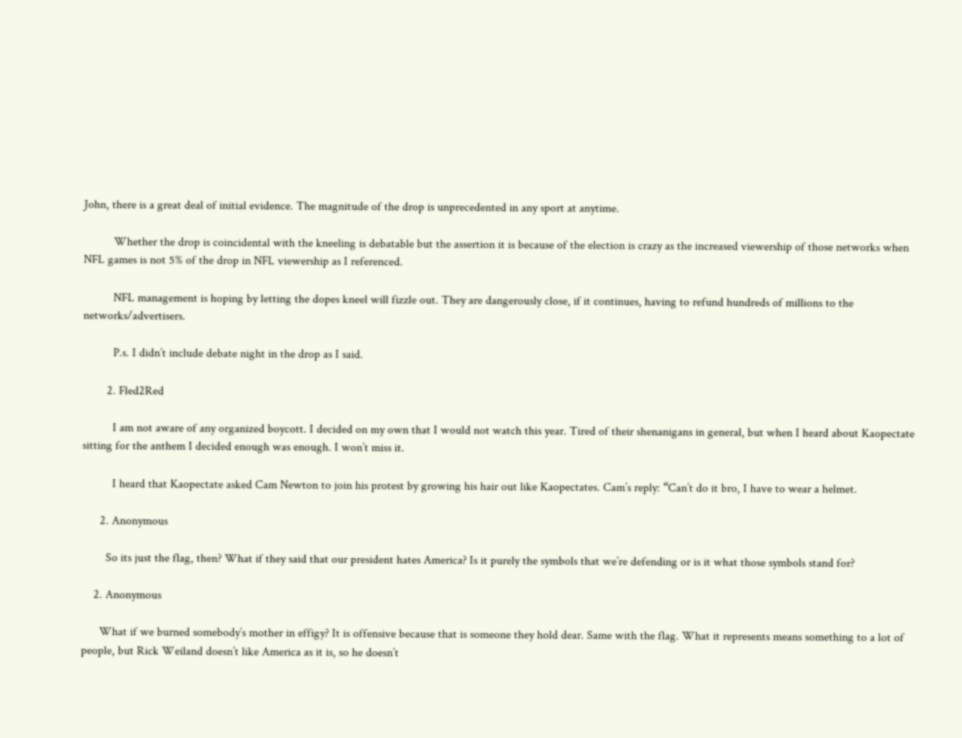John, there is a great deal of initial evidence. The magnitude of the drop is unprecedented in any sport at anytime.

          Whether the drop is coincidental with the kneeling is debatable but the assertion it is because of the election is crazy as the increased viewership of those networks when NFL games is not 5% of the drop in NFL viewership as I referenced.

          NFL management is hoping by letting the dopes kneel will fizzle out. They are dangerously close, if it continues, having to refund hundreds of millions to the networks/advertisers.

          P.s. I didn’t include debate night in the drop as I said.

        2. Fled2Red

          I am not aware of any organized boycott. I decided on my own that I would not watch this year. Tired of their shenanigans in general, but when I heard about Kaopectate sitting for the anthem I decided enough was enough. I won’t miss it.

          I heard that Kaopectate asked Cam Newton to join his protest by growing his hair out like Kaopectates. Cam’s reply: “Can’t do it bro, I have to wear a helmet.

      2. Anonymous

        So its just the flag, then? What if they said that our president hates America? Is it purely the symbols that we’re defending or is it what those symbols stand for?

    2. Anonymous

      What if we burned somebody’s mother in effigy? It is offensive because that is someone they hold dear. Same with the flag. What it represents means something to a lot of people, but Rick Weiland doesn’t like America as it is, so he doesn’t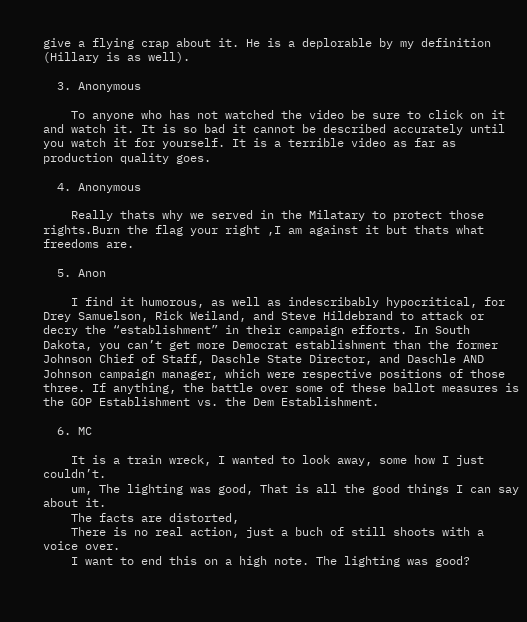give a flying crap about it. He is a deplorable by my definition (Hillary is as well).

  3. Anonymous

    To anyone who has not watched the video be sure to click on it and watch it. It is so bad it cannot be described accurately until you watch it for yourself. It is a terrible video as far as production quality goes.

  4. Anonymous

    Really thats why we served in the Milatary to protect those rights.Burn the flag your right ,I am against it but thats what freedoms are.

  5. Anon

    I find it humorous, as well as indescribably hypocritical, for Drey Samuelson, Rick Weiland, and Steve Hildebrand to attack or decry the “establishment” in their campaign efforts. In South Dakota, you can’t get more Democrat establishment than the former Johnson Chief of Staff, Daschle State Director, and Daschle AND Johnson campaign manager, which were respective positions of those three. If anything, the battle over some of these ballot measures is the GOP Establishment vs. the Dem Establishment.

  6. MC

    It is a train wreck, I wanted to look away, some how I just couldn’t.
    um, The lighting was good, That is all the good things I can say about it.
    The facts are distorted,
    There is no real action, just a buch of still shoots with a voice over.
    I want to end this on a high note. The lighting was good?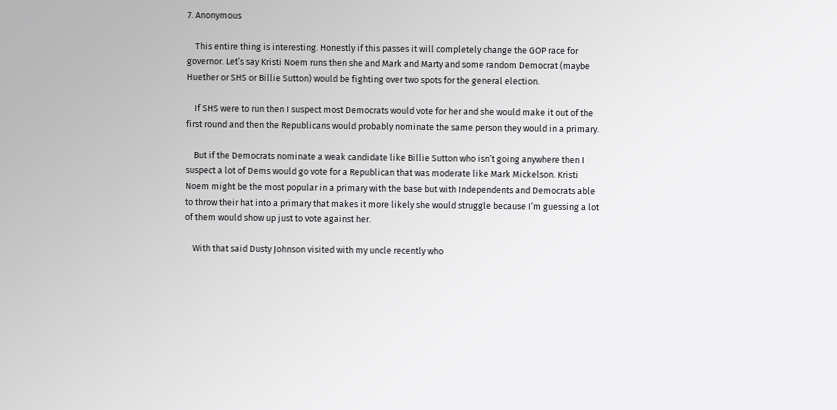7. Anonymous

    This entire thing is interesting. Honestly if this passes it will completely change the GOP race for governor. Let’s say Kristi Noem runs then she and Mark and Marty and some random Democrat (maybe Huether or SHS or Billie Sutton) would be fighting over two spots for the general election.

    If SHS were to run then I suspect most Democrats would vote for her and she would make it out of the first round and then the Republicans would probably nominate the same person they would in a primary.

    But if the Democrats nominate a weak candidate like Billie Sutton who isn’t going anywhere then I suspect a lot of Dems would go vote for a Republican that was moderate like Mark Mickelson. Kristi Noem might be the most popular in a primary with the base but with Independents and Democrats able to throw their hat into a primary that makes it more likely she would struggle because I’m guessing a lot of them would show up just to vote against her.

    With that said Dusty Johnson visited with my uncle recently who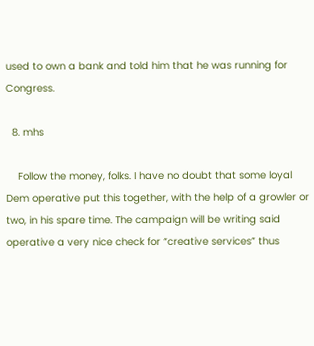used to own a bank and told him that he was running for Congress.

  8. mhs

    Follow the money, folks. I have no doubt that some loyal Dem operative put this together, with the help of a growler or two, in his spare time. The campaign will be writing said operative a very nice check for “creative services” thus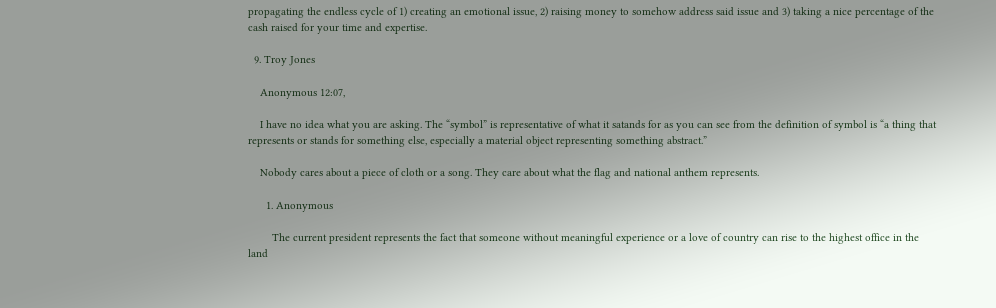propagating the endless cycle of 1) creating an emotional issue, 2) raising money to somehow address said issue and 3) taking a nice percentage of the cash raised for your time and expertise.

  9. Troy Jones

    Anonymous 12:07,

    I have no idea what you are asking. The “symbol” is representative of what it satands for as you can see from the definition of symbol is “a thing that represents or stands for something else, especially a material object representing something abstract.”

    Nobody cares about a piece of cloth or a song. They care about what the flag and national anthem represents.

      1. Anonymous

        The current president represents the fact that someone without meaningful experience or a love of country can rise to the highest office in the land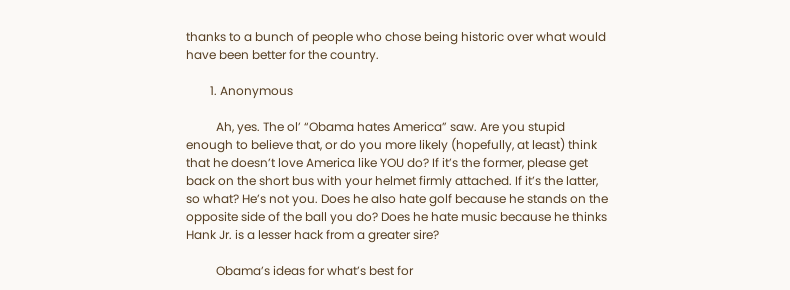thanks to a bunch of people who chose being historic over what would have been better for the country.

        1. Anonymous

          Ah, yes. The ol’ “Obama hates America” saw. Are you stupid enough to believe that, or do you more likely (hopefully, at least) think that he doesn’t love America like YOU do? If it’s the former, please get back on the short bus with your helmet firmly attached. If it’s the latter, so what? He’s not you. Does he also hate golf because he stands on the opposite side of the ball you do? Does he hate music because he thinks Hank Jr. is a lesser hack from a greater sire?

          Obama’s ideas for what’s best for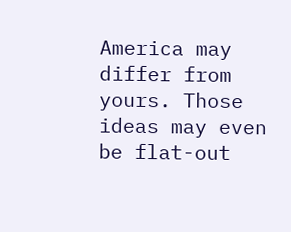America may differ from yours. Those ideas may even be flat-out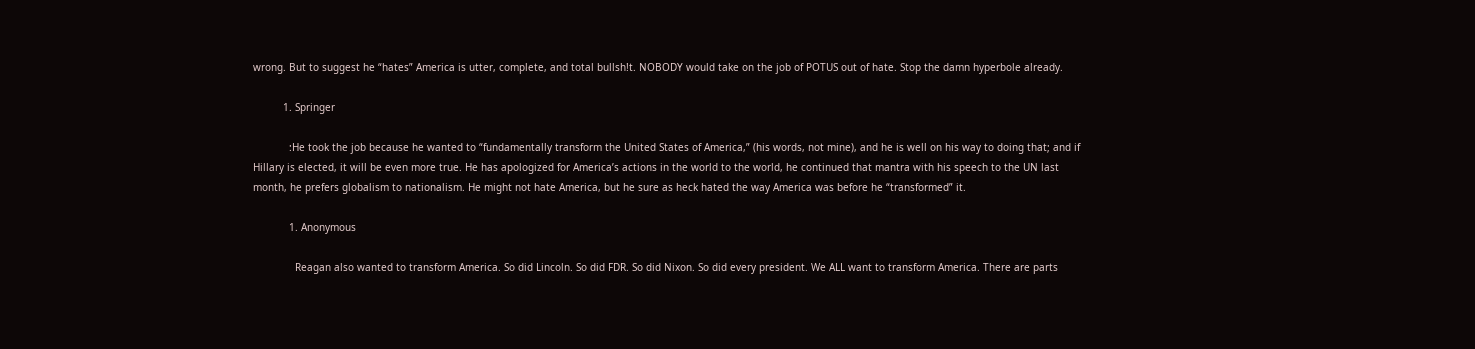wrong. But to suggest he “hates” America is utter, complete, and total bullsh!t. NOBODY would take on the job of POTUS out of hate. Stop the damn hyperbole already.

          1. Springer

            :He took the job because he wanted to “fundamentally transform the United States of America,” (his words, not mine), and he is well on his way to doing that; and if Hillary is elected, it will be even more true. He has apologized for America’s actions in the world to the world, he continued that mantra with his speech to the UN last month, he prefers globalism to nationalism. He might not hate America, but he sure as heck hated the way America was before he “transformed” it.

            1. Anonymous

              Reagan also wanted to transform America. So did Lincoln. So did FDR. So did Nixon. So did every president. We ALL want to transform America. There are parts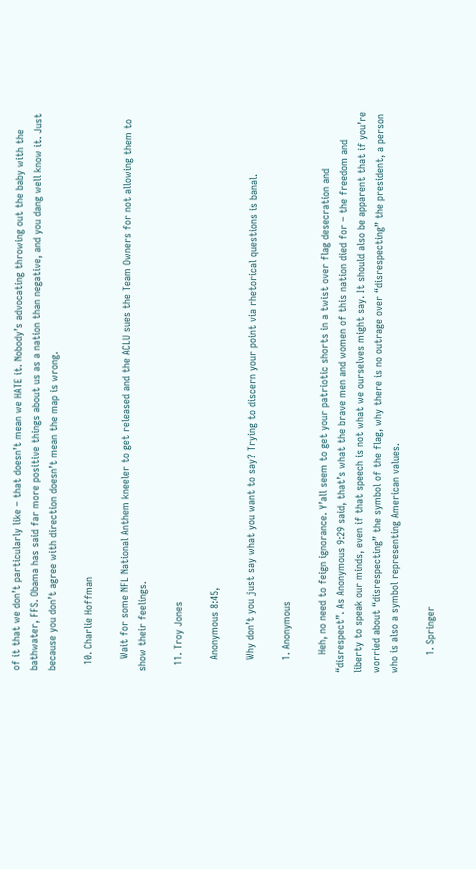of it that we don’t particularly like – that doesn’t mean we HATE it. Nobody’s advocating throwing out the baby with the bathwater, FFS. Obama has said far more positive things about us as a nation than negative, and you dang well know it. Just because you don’t agree with direction doesn’t mean the map is wrong.

  10. Charlie Hoffman

    Wait for some NFL National Anthem kneeler to get released and the ACLU sues the Team Owners for not allowing them to show their feelings.

  11. Troy Jones

    Anonymous 8:45,

    Why don’t you just say what you want to say? Trying to discern your point via rhetorical questions is banal.

    1. Anonymous

      Heh, no need to feign ignorance. Y’all seem to get your patriotic shorts in a twist over flag desecration and “disrespect”. As Anonymous 9:29 said, that’s what the brave men and women of this nation died for – the freedom and liberty to speak our minds, even if that speech is not what we ourselves might say. It should also be apparent that if you’re worried about “disrespecting” the symbol of the flag, why there is no outrage over “disrespecting” the president, a person who is also a symbol representing American values.

      1. Springer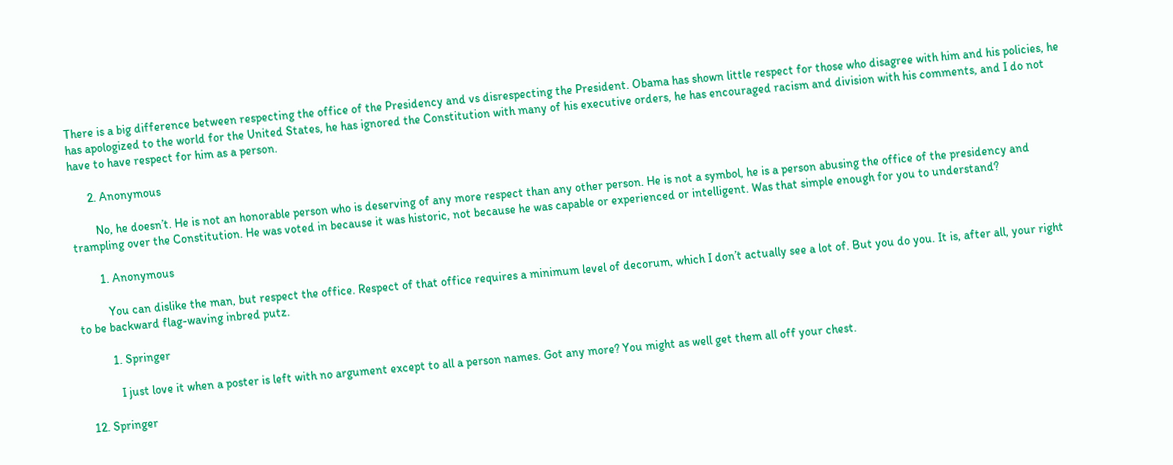There is a big difference between respecting the office of the Presidency and vs disrespecting the President. Obama has shown little respect for those who disagree with him and his policies, he has apologized to the world for the United States, he has ignored the Constitution with many of his executive orders, he has encouraged racism and division with his comments, and I do not have to have respect for him as a person.

      2. Anonymous

        No, he doesn’t. He is not an honorable person who is deserving of any more respect than any other person. He is not a symbol, he is a person abusing the office of the presidency and trampling over the Constitution. He was voted in because it was historic, not because he was capable or experienced or intelligent. Was that simple enough for you to understand?

        1. Anonymous

          You can dislike the man, but respect the office. Respect of that office requires a minimum level of decorum, which I don’t actually see a lot of. But you do you. It is, after all, your right to be backward flag-waving inbred putz.

          1. Springer

            I just love it when a poster is left with no argument except to all a person names. Got any more? You might as well get them all off your chest.

  12. Springer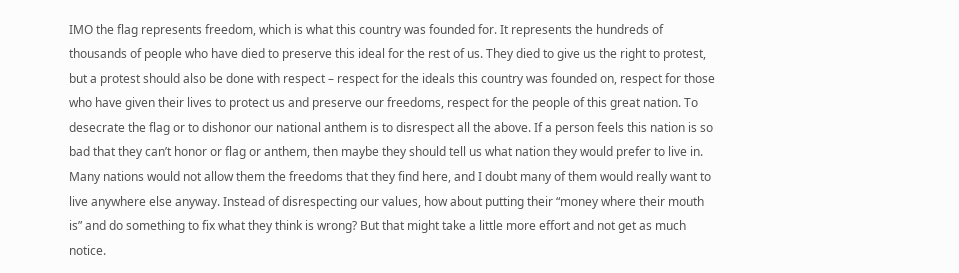IMO the flag represents freedom, which is what this country was founded for. It represents the hundreds of thousands of people who have died to preserve this ideal for the rest of us. They died to give us the right to protest, but a protest should also be done with respect – respect for the ideals this country was founded on, respect for those who have given their lives to protect us and preserve our freedoms, respect for the people of this great nation. To desecrate the flag or to dishonor our national anthem is to disrespect all the above. If a person feels this nation is so bad that they can’t honor or flag or anthem, then maybe they should tell us what nation they would prefer to live in. Many nations would not allow them the freedoms that they find here, and I doubt many of them would really want to live anywhere else anyway. Instead of disrespecting our values, how about putting their “money where their mouth is” and do something to fix what they think is wrong? But that might take a little more effort and not get as much notice.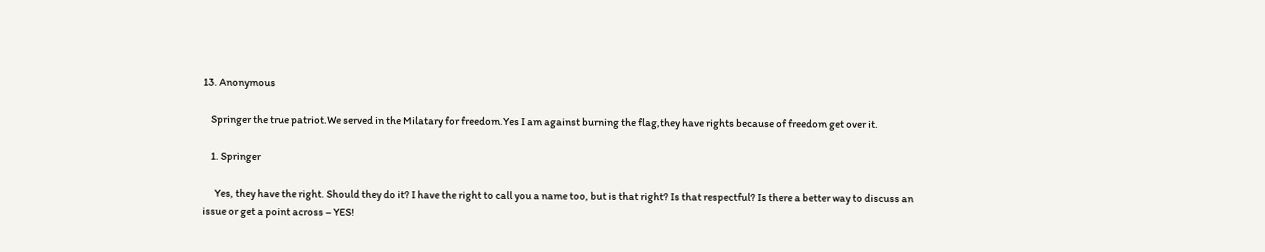13. Anonymous

    Springer the true patriot.We served in the Milatary for freedom.Yes I am against burning the flag,they have rights because of freedom get over it.

    1. Springer

      Yes, they have the right. Should they do it? I have the right to call you a name too, but is that right? Is that respectful? Is there a better way to discuss an issue or get a point across – YES!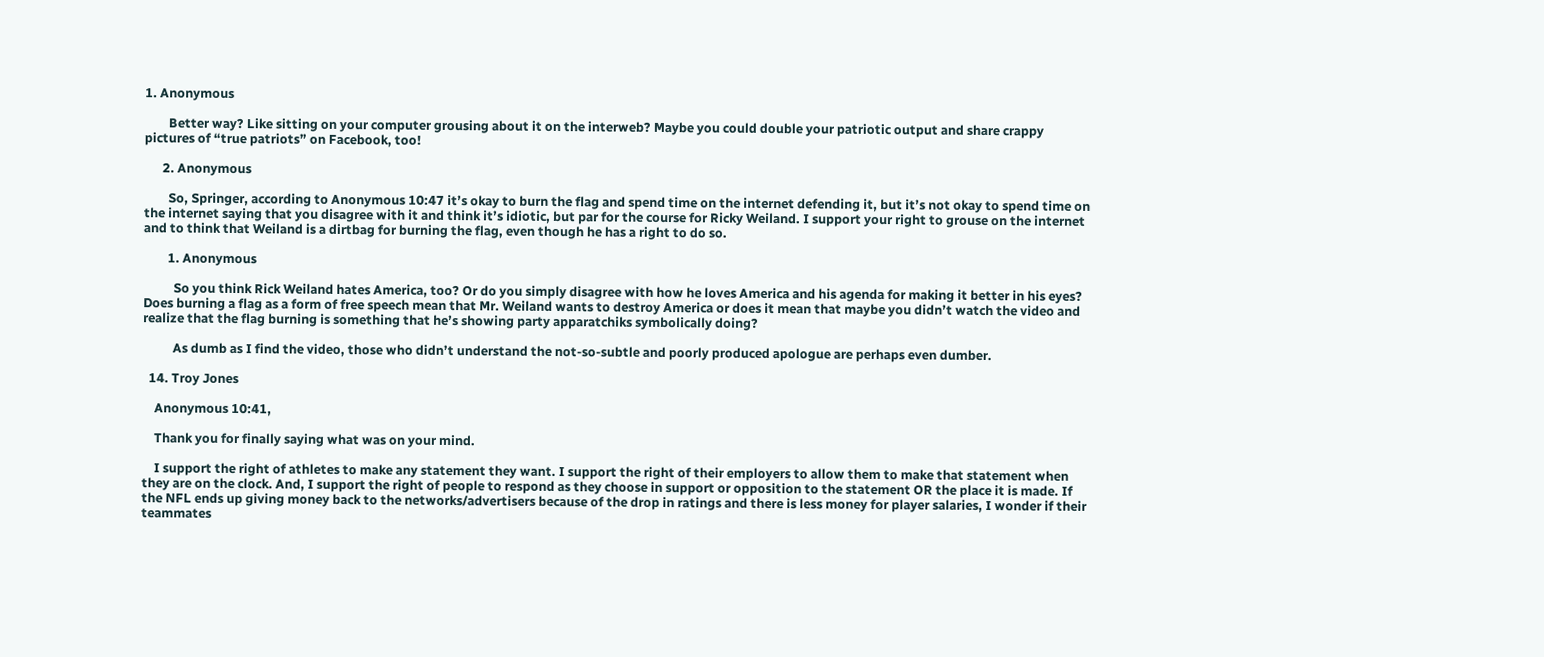1. Anonymous

        Better way? Like sitting on your computer grousing about it on the interweb? Maybe you could double your patriotic output and share crappy pictures of “true patriots” on Facebook, too!

      2. Anonymous

        So, Springer, according to Anonymous 10:47 it’s okay to burn the flag and spend time on the internet defending it, but it’s not okay to spend time on the internet saying that you disagree with it and think it’s idiotic, but par for the course for Ricky Weiland. I support your right to grouse on the internet and to think that Weiland is a dirtbag for burning the flag, even though he has a right to do so.

        1. Anonymous

          So you think Rick Weiland hates America, too? Or do you simply disagree with how he loves America and his agenda for making it better in his eyes? Does burning a flag as a form of free speech mean that Mr. Weiland wants to destroy America or does it mean that maybe you didn’t watch the video and realize that the flag burning is something that he’s showing party apparatchiks symbolically doing?

          As dumb as I find the video, those who didn’t understand the not-so-subtle and poorly produced apologue are perhaps even dumber.

  14. Troy Jones

    Anonymous 10:41,

    Thank you for finally saying what was on your mind.

    I support the right of athletes to make any statement they want. I support the right of their employers to allow them to make that statement when they are on the clock. And, I support the right of people to respond as they choose in support or opposition to the statement OR the place it is made. If the NFL ends up giving money back to the networks/advertisers because of the drop in ratings and there is less money for player salaries, I wonder if their teammates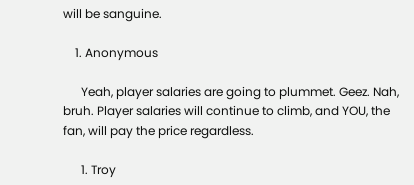will be sanguine.

    1. Anonymous

      Yeah, player salaries are going to plummet. Geez. Nah, bruh. Player salaries will continue to climb, and YOU, the fan, will pay the price regardless.

      1. Troy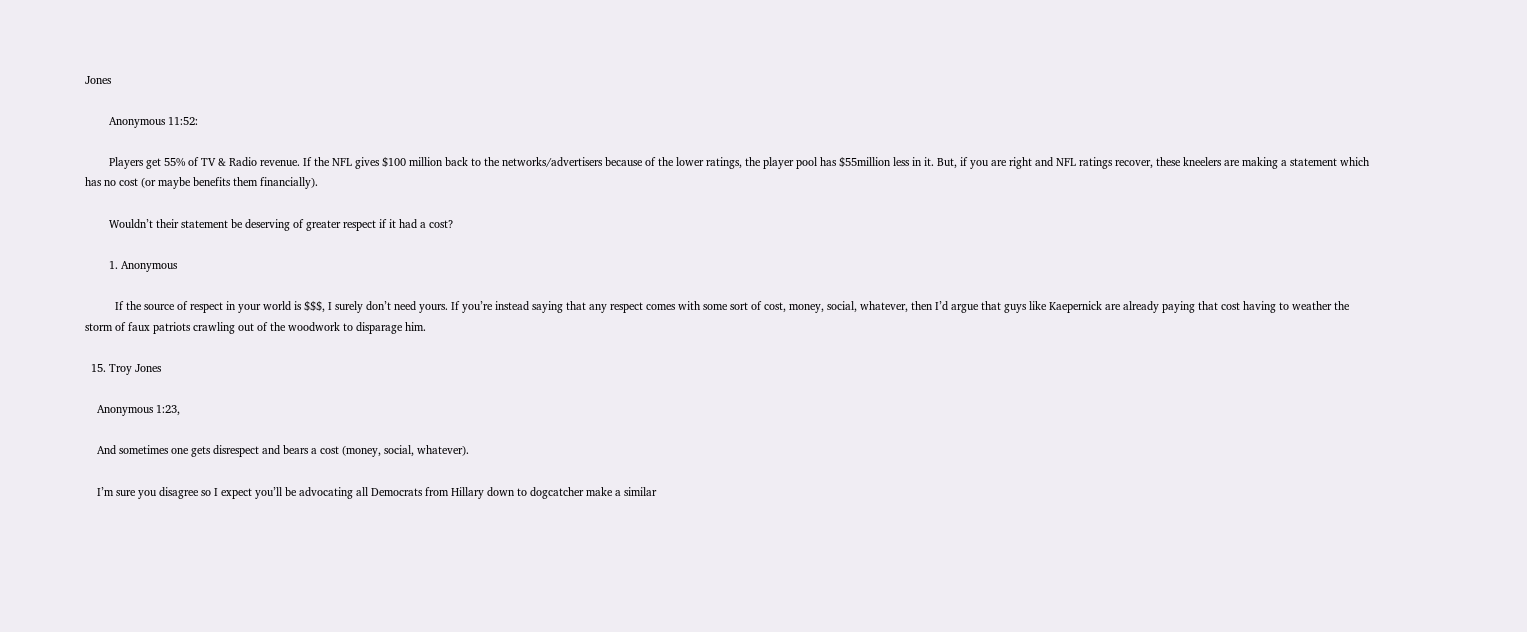Jones

        Anonymous 11:52:

        Players get 55% of TV & Radio revenue. If the NFL gives $100 million back to the networks/advertisers because of the lower ratings, the player pool has $55million less in it. But, if you are right and NFL ratings recover, these kneelers are making a statement which has no cost (or maybe benefits them financially).

        Wouldn’t their statement be deserving of greater respect if it had a cost?

        1. Anonymous

          If the source of respect in your world is $$$, I surely don’t need yours. If you’re instead saying that any respect comes with some sort of cost, money, social, whatever, then I’d argue that guys like Kaepernick are already paying that cost having to weather the storm of faux patriots crawling out of the woodwork to disparage him.

  15. Troy Jones

    Anonymous 1:23,

    And sometimes one gets disrespect and bears a cost (money, social, whatever).

    I’m sure you disagree so I expect you’ll be advocating all Democrats from Hillary down to dogcatcher make a similar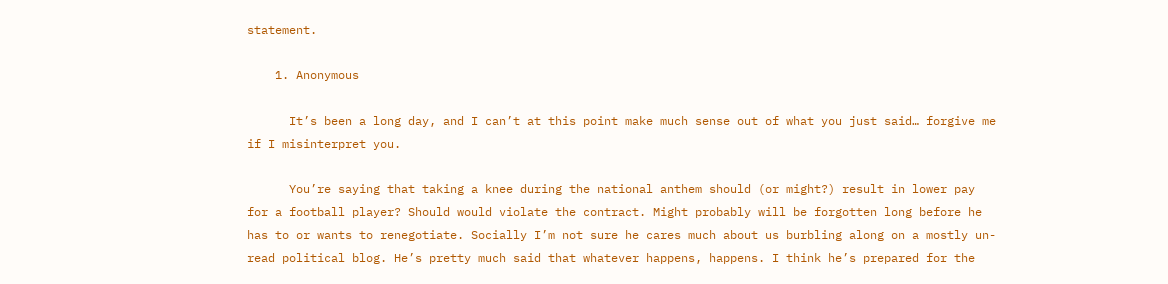statement.

    1. Anonymous

      It’s been a long day, and I can’t at this point make much sense out of what you just said… forgive me if I misinterpret you.

      You’re saying that taking a knee during the national anthem should (or might?) result in lower pay for a football player? Should would violate the contract. Might probably will be forgotten long before he has to or wants to renegotiate. Socially I’m not sure he cares much about us burbling along on a mostly un-read political blog. He’s pretty much said that whatever happens, happens. I think he’s prepared for the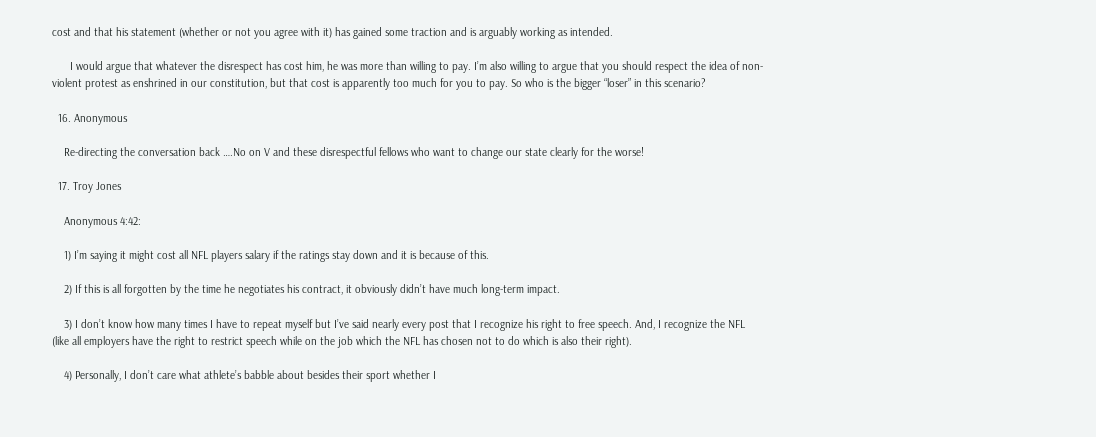cost and that his statement (whether or not you agree with it) has gained some traction and is arguably working as intended.

      I would argue that whatever the disrespect has cost him, he was more than willing to pay. I’m also willing to argue that you should respect the idea of non-violent protest as enshrined in our constitution, but that cost is apparently too much for you to pay. So who is the bigger “loser” in this scenario?

  16. Anonymous

    Re-directing the conversation back ….No on V and these disrespectful fellows who want to change our state clearly for the worse!

  17. Troy Jones

    Anonymous 4:42:

    1) I’m saying it might cost all NFL players salary if the ratings stay down and it is because of this.

    2) If this is all forgotten by the time he negotiates his contract, it obviously didn’t have much long-term impact.

    3) I don’t know how many times I have to repeat myself but I’ve said nearly every post that I recognize his right to free speech. And, I recognize the NFL (like all employers have the right to restrict speech while on the job which the NFL has chosen not to do which is also their right).

    4) Personally, I don’t care what athlete’s babble about besides their sport whether I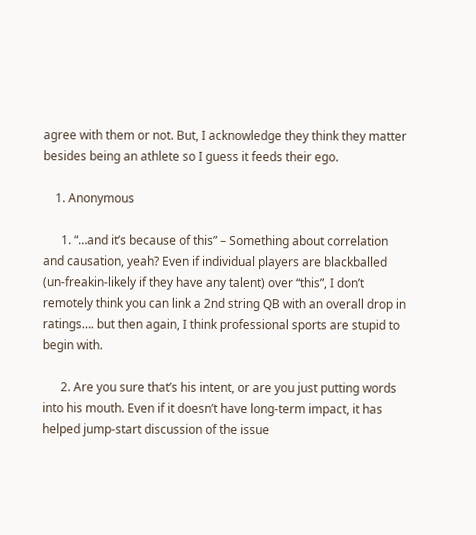agree with them or not. But, I acknowledge they think they matter besides being an athlete so I guess it feeds their ego.

    1. Anonymous

      1. “…and it’s because of this” – Something about correlation and causation, yeah? Even if individual players are blackballed (un-freakin-likely if they have any talent) over “this”, I don’t remotely think you can link a 2nd string QB with an overall drop in ratings…. but then again, I think professional sports are stupid to begin with.

      2. Are you sure that’s his intent, or are you just putting words into his mouth. Even if it doesn’t have long-term impact, it has helped jump-start discussion of the issue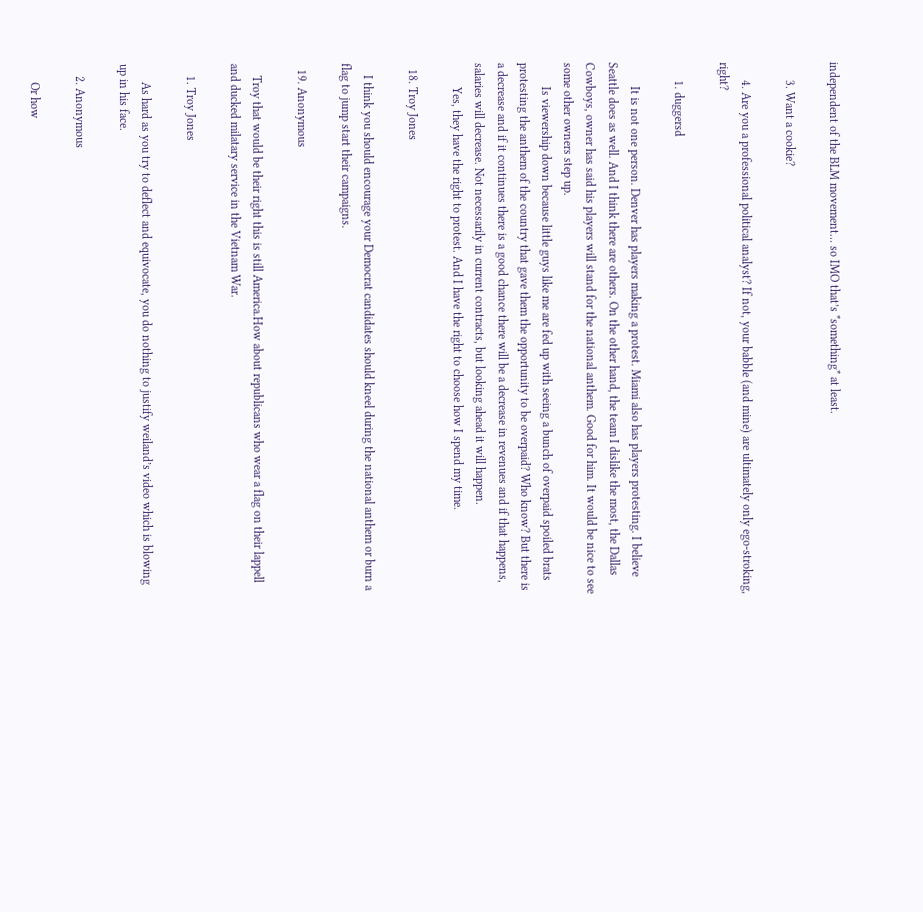independent of the BLM movement… so IMO that’s *something* at least.

      3. Want a cookie?

      4. Are you a professional political analyst? If not, your babble (and mine) are ultimately only ego-stroking, right?

      1. duggersd

        It is not one person. Denver has players making a protest. Miami also has players protesting. I believe Seattle does as well. And I think there are others. On the other hand, the team I dislike the most, the Dallas Cowboys, owner has said his players will stand for the national anthem. Good for him. It would be nice to see some other owners step up.
        Is viewership down because little guys like me are fed up with seeing a bunch of overpaid spoiled brats protesting the anthem of the country that gave them the opportunity to be overpaid? Who know? But there is a decrease and if it continues there is a good chance there will be a decrease in revenues and if that happens, salaries will decrease. Not necessarily in current contracts, but looking ahead it will happen.
        Yes, they have the right to protest. And I have the right to choose how I spend my time.

  18. Troy Jones

    I think you should encourage your Democrat candidates should kneel during the national anthem or burn a flag to jump start their campaigns.

  19. Anonymous

    Troy that would be their right this is still America.How about republicans who wear a flag on their lappell and ducked milatary service in the Vietnam War.

    1. Troy Jones

      As hard as you try to deflect and equivocate, you do nothing to justify weiland’s video which is blowing up in his face.

    2. Anonymous

      Or how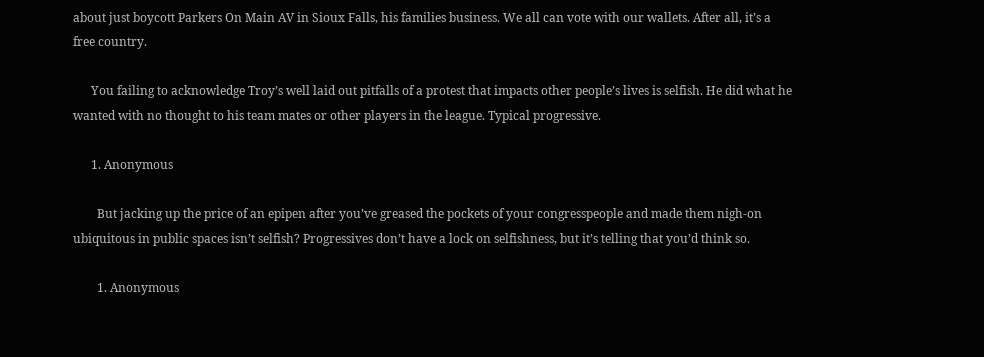about just boycott Parkers On Main AV in Sioux Falls, his families business. We all can vote with our wallets. After all, it’s a free country.

      You failing to acknowledge Troy’s well laid out pitfalls of a protest that impacts other people’s lives is selfish. He did what he wanted with no thought to his team mates or other players in the league. Typical progressive.

      1. Anonymous

        But jacking up the price of an epipen after you’ve greased the pockets of your congresspeople and made them nigh-on ubiquitous in public spaces isn’t selfish? Progressives don’t have a lock on selfishness, but it’s telling that you’d think so.

        1. Anonymous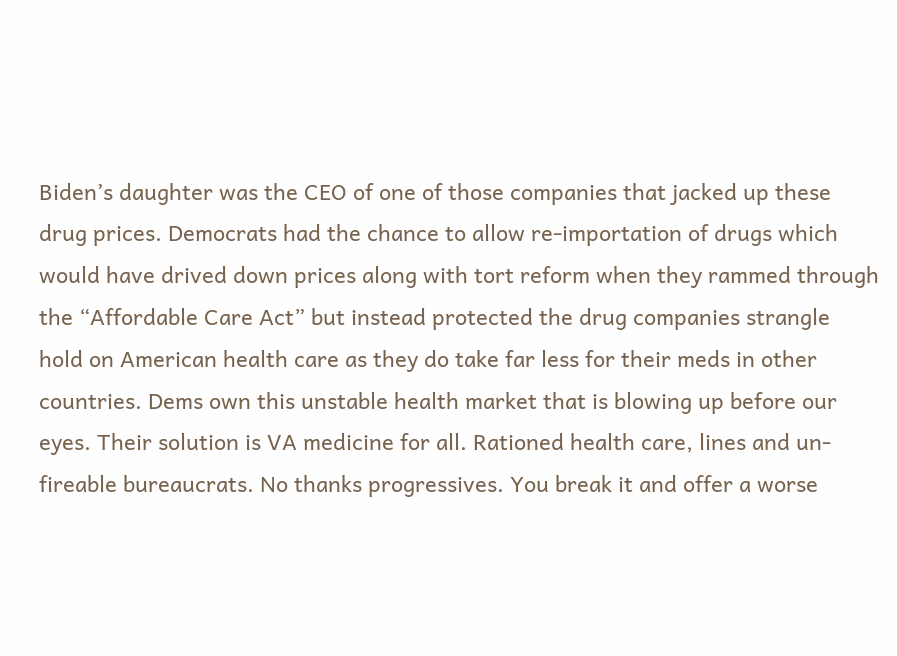Biden’s daughter was the CEO of one of those companies that jacked up these drug prices. Democrats had the chance to allow re-importation of drugs which would have drived down prices along with tort reform when they rammed through the “Affordable Care Act” but instead protected the drug companies strangle hold on American health care as they do take far less for their meds in other countries. Dems own this unstable health market that is blowing up before our eyes. Their solution is VA medicine for all. Rationed health care, lines and un-fireable bureaucrats. No thanks progressives. You break it and offer a worse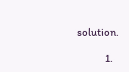solution.

              1.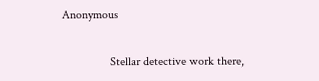Anonymous

                Stellar detective work there,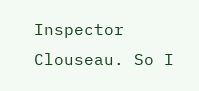Inspector Clouseau. So I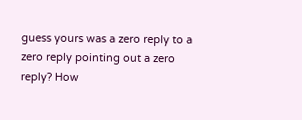guess yours was a zero reply to a zero reply pointing out a zero reply? How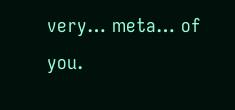very… meta… of you.